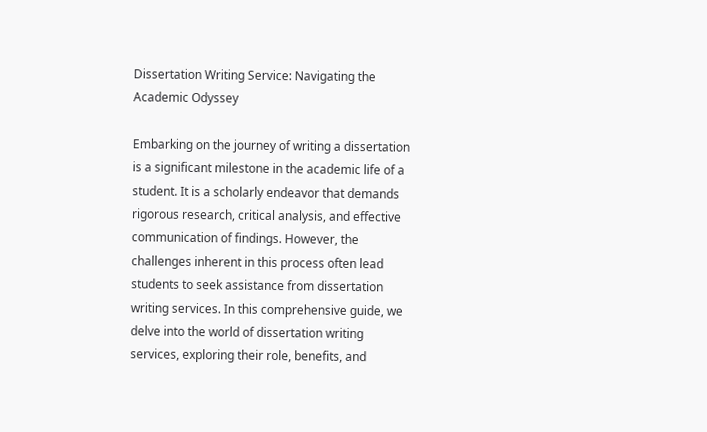Dissertation Writing Service: Navigating the Academic Odyssey

Embarking on the journey of writing a dissertation is a significant milestone in the academic life of a student. It is a scholarly endeavor that demands rigorous research, critical analysis, and effective communication of findings. However, the challenges inherent in this process often lead students to seek assistance from dissertation writing services. In this comprehensive guide, we delve into the world of dissertation writing services, exploring their role, benefits, and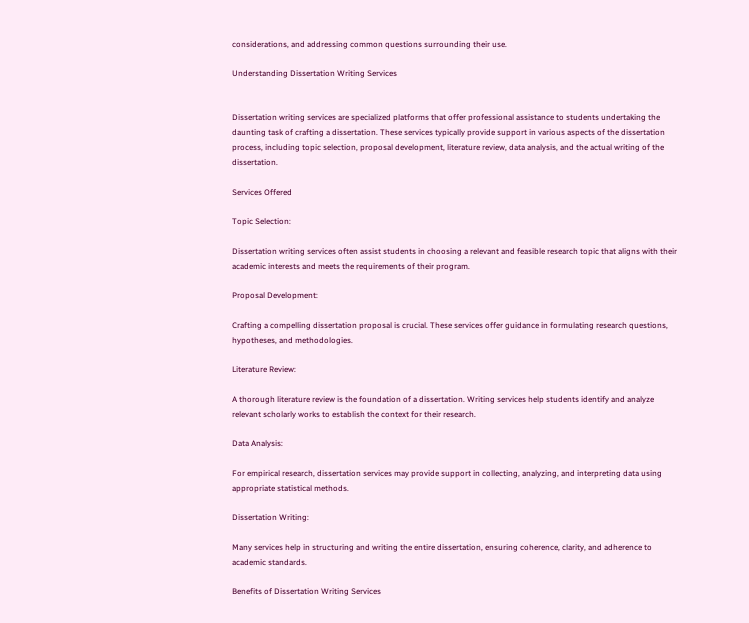considerations, and addressing common questions surrounding their use.

Understanding Dissertation Writing Services


Dissertation writing services are specialized platforms that offer professional assistance to students undertaking the daunting task of crafting a dissertation. These services typically provide support in various aspects of the dissertation process, including topic selection, proposal development, literature review, data analysis, and the actual writing of the dissertation.

Services Offered

Topic Selection:

Dissertation writing services often assist students in choosing a relevant and feasible research topic that aligns with their academic interests and meets the requirements of their program.

Proposal Development:

Crafting a compelling dissertation proposal is crucial. These services offer guidance in formulating research questions, hypotheses, and methodologies.

Literature Review:

A thorough literature review is the foundation of a dissertation. Writing services help students identify and analyze relevant scholarly works to establish the context for their research.

Data Analysis:

For empirical research, dissertation services may provide support in collecting, analyzing, and interpreting data using appropriate statistical methods.

Dissertation Writing:

Many services help in structuring and writing the entire dissertation, ensuring coherence, clarity, and adherence to academic standards.

Benefits of Dissertation Writing Services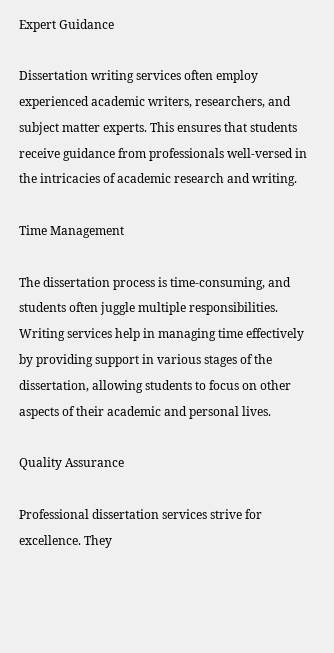Expert Guidance

Dissertation writing services often employ experienced academic writers, researchers, and subject matter experts. This ensures that students receive guidance from professionals well-versed in the intricacies of academic research and writing.

Time Management

The dissertation process is time-consuming, and students often juggle multiple responsibilities. Writing services help in managing time effectively by providing support in various stages of the dissertation, allowing students to focus on other aspects of their academic and personal lives.

Quality Assurance

Professional dissertation services strive for excellence. They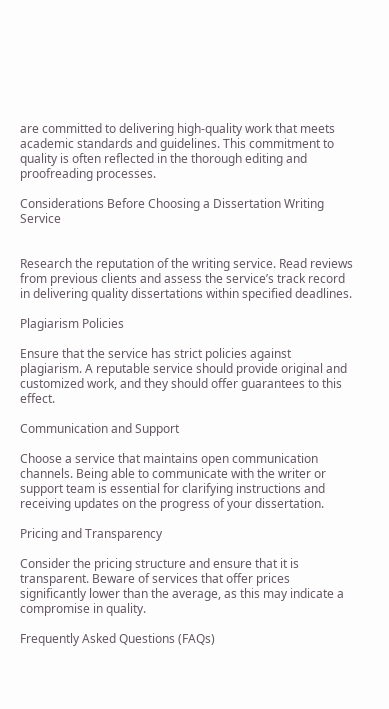are committed to delivering high-quality work that meets academic standards and guidelines. This commitment to quality is often reflected in the thorough editing and proofreading processes.

Considerations Before Choosing a Dissertation Writing Service


Research the reputation of the writing service. Read reviews from previous clients and assess the service’s track record in delivering quality dissertations within specified deadlines.

Plagiarism Policies

Ensure that the service has strict policies against plagiarism. A reputable service should provide original and customized work, and they should offer guarantees to this effect.

Communication and Support

Choose a service that maintains open communication channels. Being able to communicate with the writer or support team is essential for clarifying instructions and receiving updates on the progress of your dissertation.

Pricing and Transparency

Consider the pricing structure and ensure that it is transparent. Beware of services that offer prices significantly lower than the average, as this may indicate a compromise in quality.

Frequently Asked Questions (FAQs)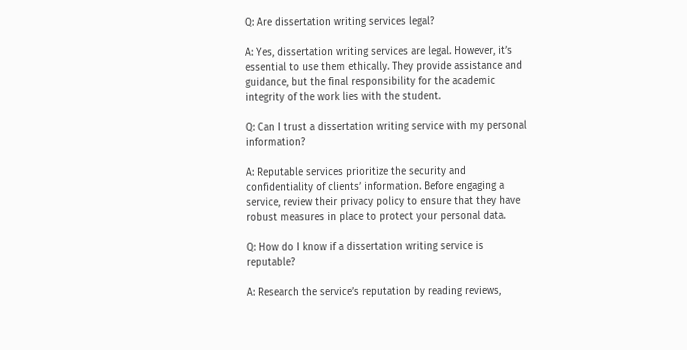Q: Are dissertation writing services legal?

A: Yes, dissertation writing services are legal. However, it’s essential to use them ethically. They provide assistance and guidance, but the final responsibility for the academic integrity of the work lies with the student.

Q: Can I trust a dissertation writing service with my personal information?

A: Reputable services prioritize the security and confidentiality of clients’ information. Before engaging a service, review their privacy policy to ensure that they have robust measures in place to protect your personal data.

Q: How do I know if a dissertation writing service is reputable?

A: Research the service’s reputation by reading reviews,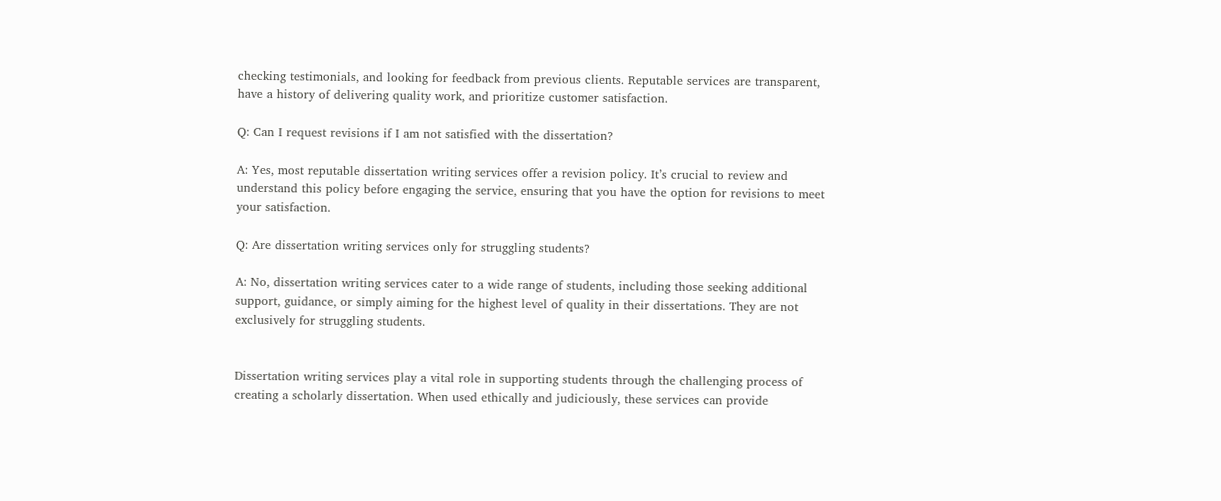checking testimonials, and looking for feedback from previous clients. Reputable services are transparent, have a history of delivering quality work, and prioritize customer satisfaction.

Q: Can I request revisions if I am not satisfied with the dissertation?

A: Yes, most reputable dissertation writing services offer a revision policy. It’s crucial to review and understand this policy before engaging the service, ensuring that you have the option for revisions to meet your satisfaction.

Q: Are dissertation writing services only for struggling students?

A: No, dissertation writing services cater to a wide range of students, including those seeking additional support, guidance, or simply aiming for the highest level of quality in their dissertations. They are not exclusively for struggling students.


Dissertation writing services play a vital role in supporting students through the challenging process of creating a scholarly dissertation. When used ethically and judiciously, these services can provide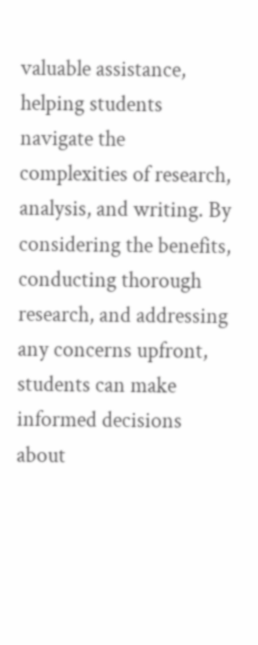valuable assistance, helping students navigate the complexities of research, analysis, and writing. By considering the benefits, conducting thorough research, and addressing any concerns upfront, students can make informed decisions about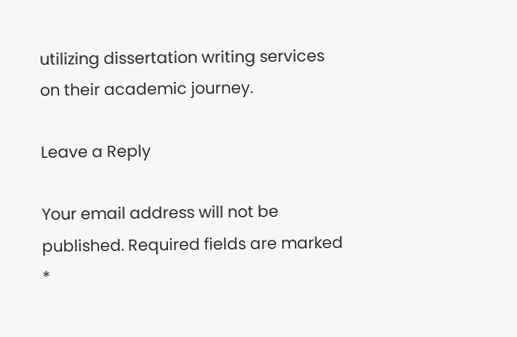utilizing dissertation writing services on their academic journey.

Leave a Reply

Your email address will not be published. Required fields are marked *